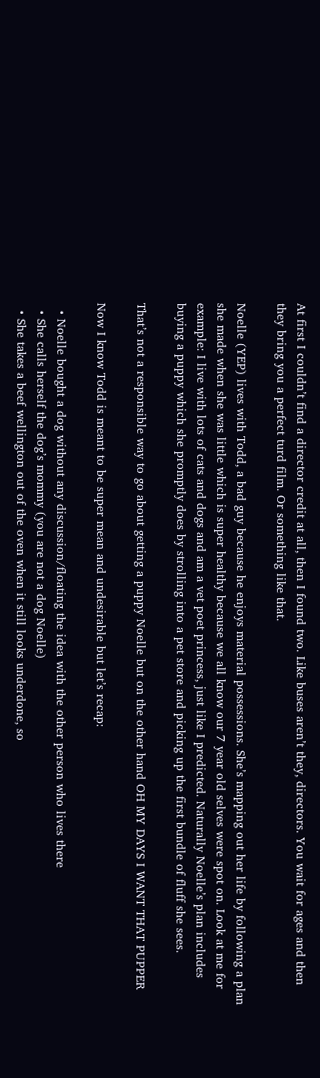At first I couldn’t find a director credit at all, then I found two. Like buses aren’t they, directors. You wait for ages and then they bring you a perfect turd film. Or something like that.

Noelle (YEP) lives with Todd, a bad guy because he enjoys material possessions. She’s mapping out her life by following a plan she made when she was little which is super healthy because we all know our 7 year old selves were spot on. Look at me for example: I live with lots of cats and dogs and am a vet poet princess, just like I predicted. Naturally Noelle’s plan includes buying a puppy which she promptly does by strolling into a pet store and picking up the first bundle of fluff she sees.

That’s not a responsible way to go about getting a puppy Noelle but on the other hand OH MY DAYS I WANT THAT PUPPER

Now I know Todd is meant to be super mean and undesirable but let’s recap:

  • Noelle bought a dog without any discussion/floating the idea with the other person who lives there
  • She calls herself the dog’s mommy (you are not a dog Noelle)
  • She takes a beef wellington out of the oven when it still looks underdone, so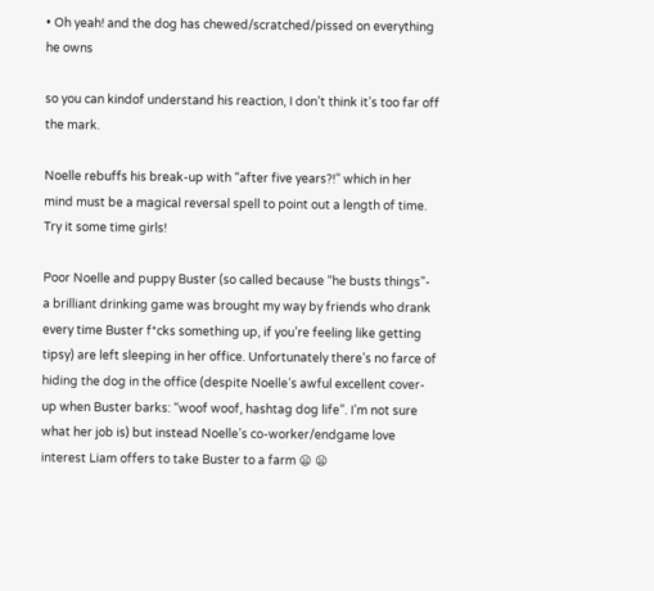• Oh yeah! and the dog has chewed/scratched/pissed on everything he owns

so you can kindof understand his reaction, I don’t think it’s too far off the mark.

Noelle rebuffs his break-up with “after five years?!” which in her mind must be a magical reversal spell to point out a length of time. Try it some time girls!

Poor Noelle and puppy Buster (so called because “he busts things”- a brilliant drinking game was brought my way by friends who drank every time Buster f*cks something up, if you’re feeling like getting tipsy) are left sleeping in her office. Unfortunately there’s no farce of hiding the dog in the office (despite Noelle’s awful excellent cover-up when Buster barks: “woof woof, hashtag dog life”. I’m not sure what her job is) but instead Noelle’s co-worker/endgame love interest Liam offers to take Buster to a farm 😦 😦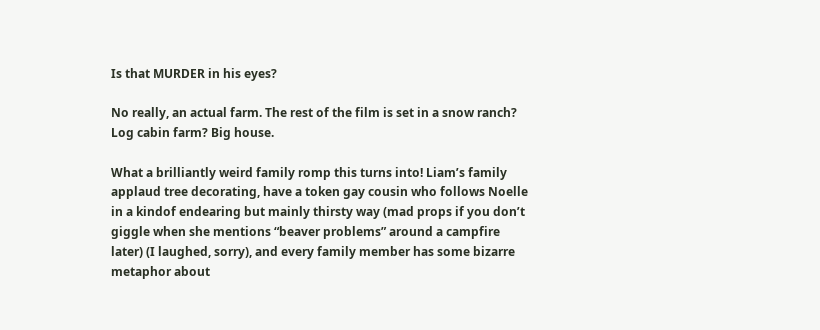Is that MURDER in his eyes?

No really, an actual farm. The rest of the film is set in a snow ranch? Log cabin farm? Big house.

What a brilliantly weird family romp this turns into! Liam’s family applaud tree decorating, have a token gay cousin who follows Noelle in a kindof endearing but mainly thirsty way (mad props if you don’t giggle when she mentions “beaver problems” around a campfire later) (I laughed, sorry), and every family member has some bizarre metaphor about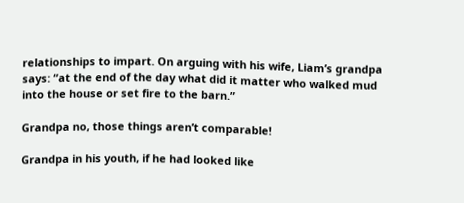relationships to impart. On arguing with his wife, Liam’s grandpa says: “at the end of the day what did it matter who walked mud into the house or set fire to the barn.”

Grandpa no, those things aren’t comparable!

Grandpa in his youth, if he had looked like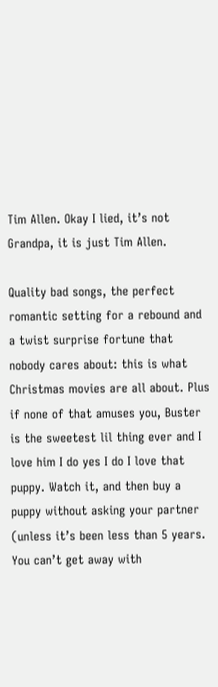Tim Allen. Okay I lied, it’s not Grandpa, it is just Tim Allen.

Quality bad songs, the perfect romantic setting for a rebound and a twist surprise fortune that nobody cares about: this is what Christmas movies are all about. Plus if none of that amuses you, Buster is the sweetest lil thing ever and I love him I do yes I do I love that puppy. Watch it, and then buy a puppy without asking your partner (unless it’s been less than 5 years. You can’t get away with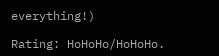everything!)

Rating: HoHoHo/HoHoHo.